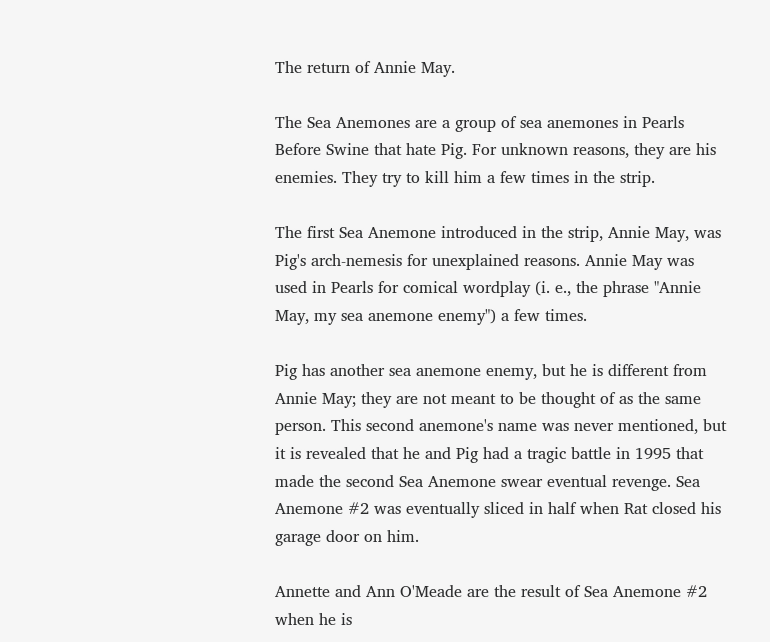The return of Annie May.

The Sea Anemones are a group of sea anemones in Pearls Before Swine that hate Pig. For unknown reasons, they are his enemies. They try to kill him a few times in the strip.

The first Sea Anemone introduced in the strip, Annie May, was Pig's arch-nemesis for unexplained reasons. Annie May was used in Pearls for comical wordplay (i. e., the phrase "Annie May, my sea anemone enemy") a few times.

Pig has another sea anemone enemy, but he is different from Annie May; they are not meant to be thought of as the same person. This second anemone's name was never mentioned, but it is revealed that he and Pig had a tragic battle in 1995 that made the second Sea Anemone swear eventual revenge. Sea Anemone #2 was eventually sliced in half when Rat closed his garage door on him.

Annette and Ann O'Meade are the result of Sea Anemone #2 when he is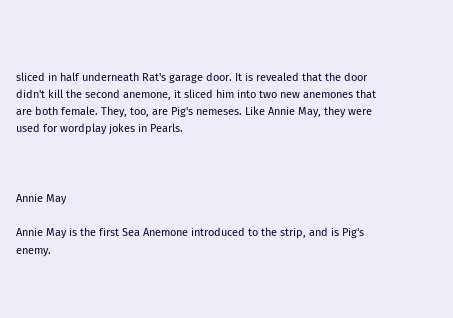sliced in half underneath Rat's garage door. It is revealed that the door didn't kill the second anemone, it sliced him into two new anemones that are both female. They, too, are Pig's nemeses. Like Annie May, they were used for wordplay jokes in Pearls.



Annie May

Annie May is the first Sea Anemone introduced to the strip, and is Pig's enemy.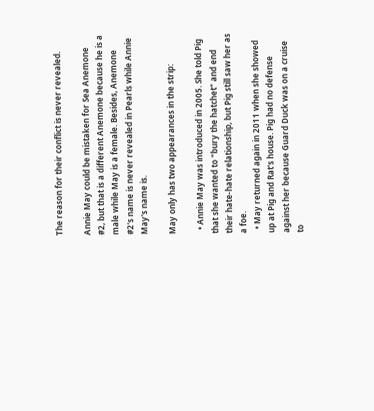The reason for their conflict is never revealed.

Annie May could be mistaken for Sea Anemone #2, but that is a different Anemone because he is a male while May is a female. Besides, Anemone #2's name is never revealed in Pearls while Annie May's name is.

May only has two appearances in the strip:

  • Annie May was introduced in 2005. She told Pig that she wanted to "bury the hatchet" and end their hate-hate relationship, but Pig still saw her as a foe.
  • May returned again in 2011 when she showed up at Pig and Rat's house. Pig had no defense against her because Guard Duck was on a cruise to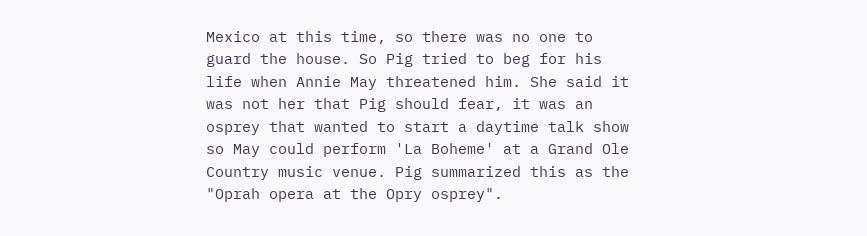Mexico at this time, so there was no one to guard the house. So Pig tried to beg for his life when Annie May threatened him. She said it was not her that Pig should fear, it was an osprey that wanted to start a daytime talk show so May could perform 'La Boheme' at a Grand Ole Country music venue. Pig summarized this as the "Oprah opera at the Opry osprey".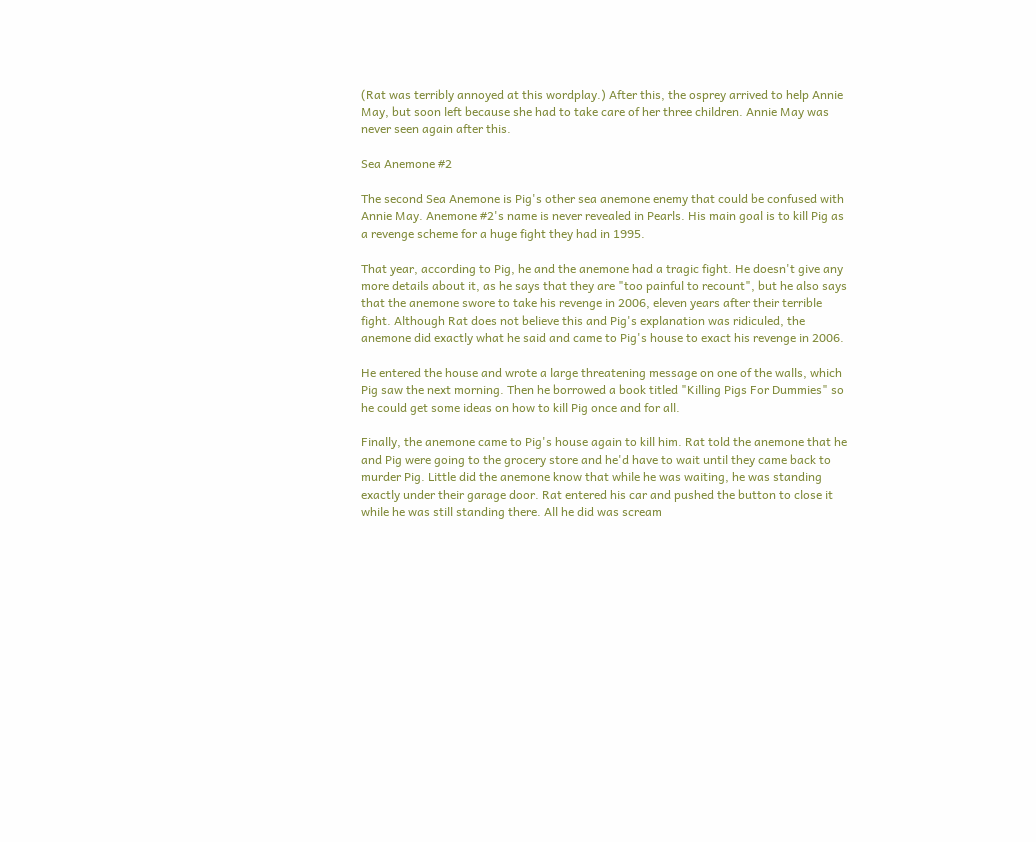(Rat was terribly annoyed at this wordplay.) After this, the osprey arrived to help Annie May, but soon left because she had to take care of her three children. Annie May was never seen again after this.

Sea Anemone #2

The second Sea Anemone is Pig's other sea anemone enemy that could be confused with Annie May. Anemone #2's name is never revealed in Pearls. His main goal is to kill Pig as a revenge scheme for a huge fight they had in 1995.

That year, according to Pig, he and the anemone had a tragic fight. He doesn't give any more details about it, as he says that they are "too painful to recount", but he also says that the anemone swore to take his revenge in 2006, eleven years after their terrible fight. Although Rat does not believe this and Pig's explanation was ridiculed, the anemone did exactly what he said and came to Pig's house to exact his revenge in 2006.

He entered the house and wrote a large threatening message on one of the walls, which Pig saw the next morning. Then he borrowed a book titled "Killing Pigs For Dummies" so he could get some ideas on how to kill Pig once and for all.

Finally, the anemone came to Pig's house again to kill him. Rat told the anemone that he and Pig were going to the grocery store and he'd have to wait until they came back to murder Pig. Little did the anemone know that while he was waiting, he was standing exactly under their garage door. Rat entered his car and pushed the button to close it while he was still standing there. All he did was scream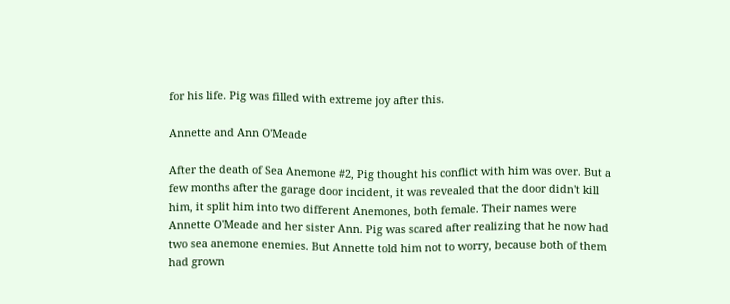for his life. Pig was filled with extreme joy after this.

Annette and Ann O'Meade

After the death of Sea Anemone #2, Pig thought his conflict with him was over. But a few months after the garage door incident, it was revealed that the door didn't kill him, it split him into two different Anemones, both female. Their names were Annette O'Meade and her sister Ann. Pig was scared after realizing that he now had two sea anemone enemies. But Annette told him not to worry, because both of them had grown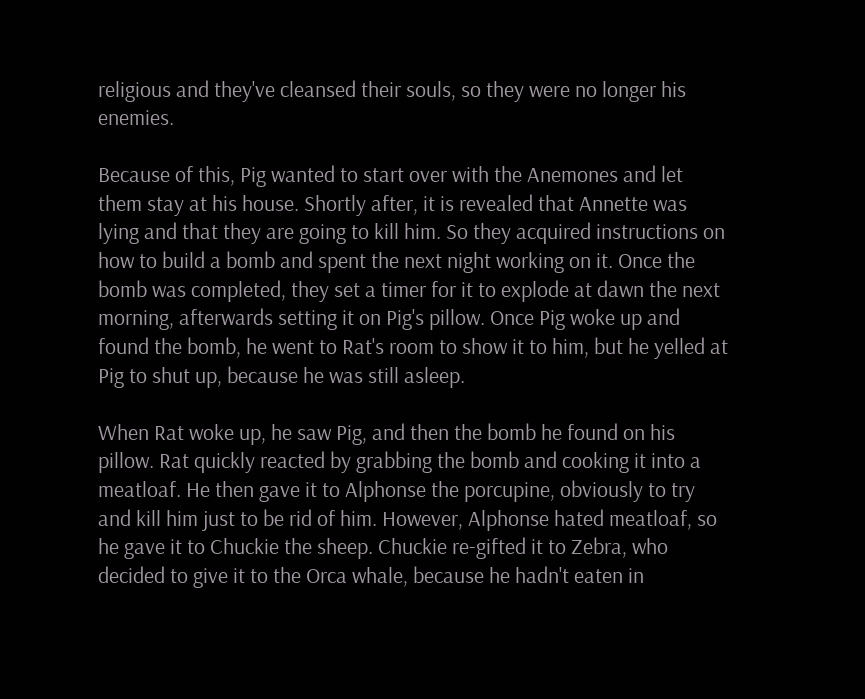religious and they've cleansed their souls, so they were no longer his enemies.

Because of this, Pig wanted to start over with the Anemones and let them stay at his house. Shortly after, it is revealed that Annette was lying and that they are going to kill him. So they acquired instructions on how to build a bomb and spent the next night working on it. Once the bomb was completed, they set a timer for it to explode at dawn the next morning, afterwards setting it on Pig's pillow. Once Pig woke up and found the bomb, he went to Rat's room to show it to him, but he yelled at Pig to shut up, because he was still asleep.

When Rat woke up, he saw Pig, and then the bomb he found on his pillow. Rat quickly reacted by grabbing the bomb and cooking it into a meatloaf. He then gave it to Alphonse the porcupine, obviously to try and kill him just to be rid of him. However, Alphonse hated meatloaf, so he gave it to Chuckie the sheep. Chuckie re-gifted it to Zebra, who decided to give it to the Orca whale, because he hadn't eaten in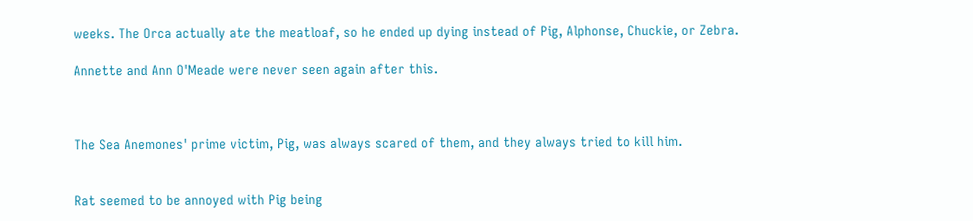weeks. The Orca actually ate the meatloaf, so he ended up dying instead of Pig, Alphonse, Chuckie, or Zebra.

Annette and Ann O'Meade were never seen again after this.



The Sea Anemones' prime victim, Pig, was always scared of them, and they always tried to kill him.


Rat seemed to be annoyed with Pig being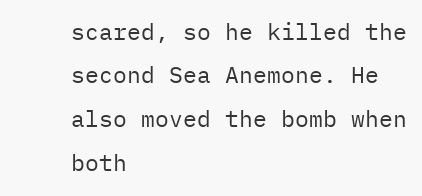scared, so he killed the second Sea Anemone. He also moved the bomb when both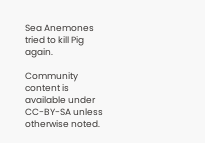Sea Anemones tried to kill Pig again.

Community content is available under CC-BY-SA unless otherwise noted.